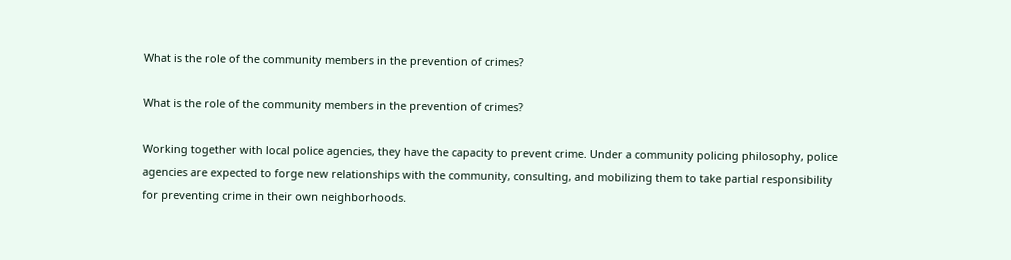What is the role of the community members in the prevention of crimes?

What is the role of the community members in the prevention of crimes?

Working together with local police agencies, they have the capacity to prevent crime. Under a community policing philosophy, police agencies are expected to forge new relationships with the community, consulting, and mobilizing them to take partial responsibility for preventing crime in their own neighborhoods.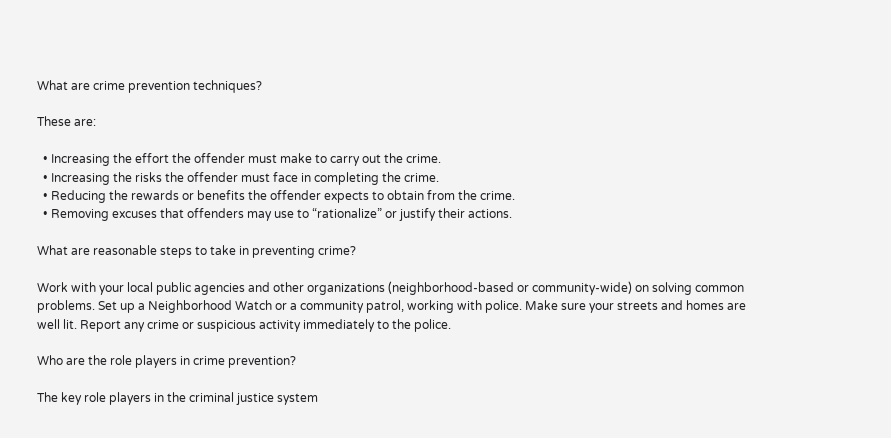What are crime prevention techniques?

These are:

  • Increasing the effort the offender must make to carry out the crime.
  • Increasing the risks the offender must face in completing the crime.
  • Reducing the rewards or benefits the offender expects to obtain from the crime.
  • Removing excuses that offenders may use to “rationalize” or justify their actions.

What are reasonable steps to take in preventing crime?

Work with your local public agencies and other organizations (neighborhood-based or community-wide) on solving common problems. Set up a Neighborhood Watch or a community patrol, working with police. Make sure your streets and homes are well lit. Report any crime or suspicious activity immediately to the police.

Who are the role players in crime prevention?

The key role players in the criminal justice system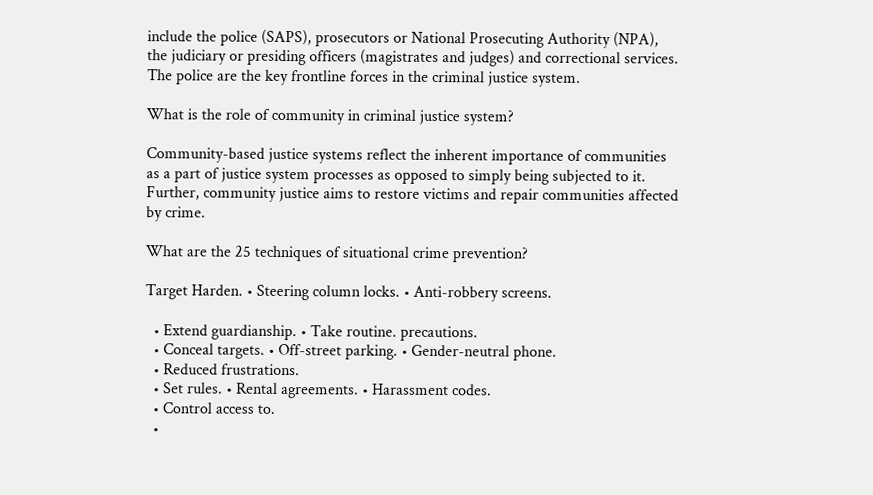include the police (SAPS), prosecutors or National Prosecuting Authority (NPA), the judiciary or presiding officers (magistrates and judges) and correctional services. The police are the key frontline forces in the criminal justice system.

What is the role of community in criminal justice system?

Community-based justice systems reflect the inherent importance of communities as a part of justice system processes as opposed to simply being subjected to it. Further, community justice aims to restore victims and repair communities affected by crime.

What are the 25 techniques of situational crime prevention?

Target Harden. • Steering column locks. • Anti-robbery screens.

  • Extend guardianship. • Take routine. precautions.
  • Conceal targets. • Off-street parking. • Gender-neutral phone.
  • Reduced frustrations.
  • Set rules. • Rental agreements. • Harassment codes.
  • Control access to.
  •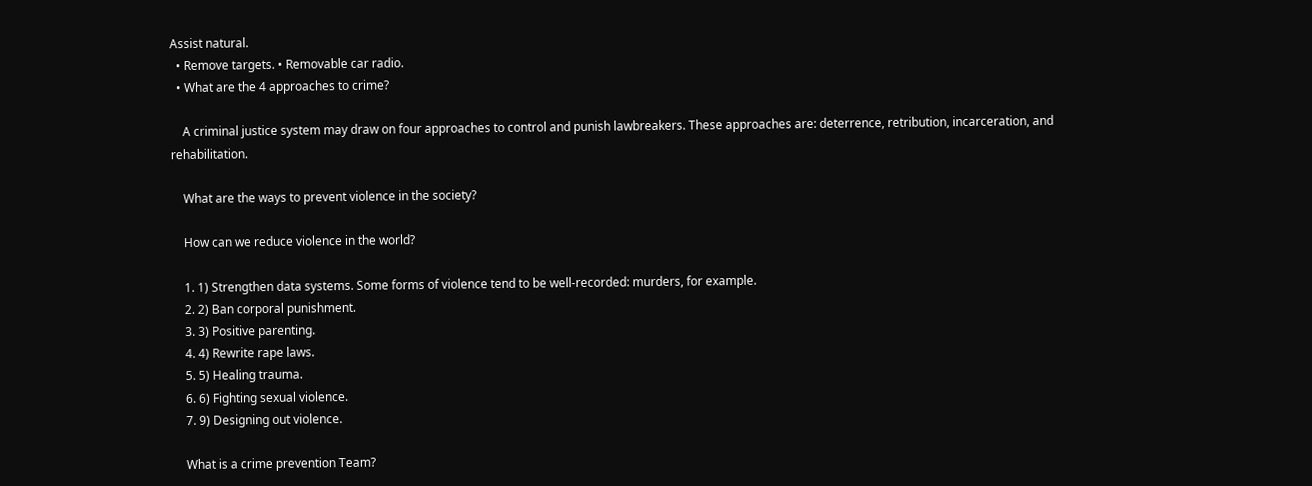Assist natural.
  • Remove targets. • Removable car radio.
  • What are the 4 approaches to crime?

    A criminal justice system may draw on four approaches to control and punish lawbreakers. These approaches are: deterrence, retribution, incarceration, and rehabilitation.

    What are the ways to prevent violence in the society?

    How can we reduce violence in the world?

    1. 1) Strengthen data systems. Some forms of violence tend to be well-recorded: murders, for example.
    2. 2) Ban corporal punishment.
    3. 3) Positive parenting.
    4. 4) Rewrite rape laws.
    5. 5) Healing trauma.
    6. 6) Fighting sexual violence.
    7. 9) Designing out violence.

    What is a crime prevention Team?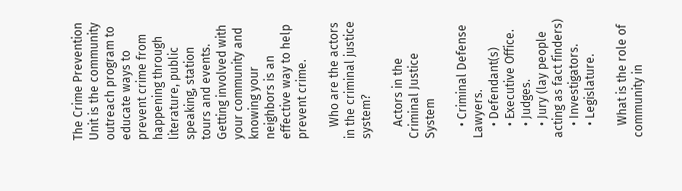The Crime Prevention Unit is the community outreach program to educate ways to prevent crime from happening through literature, public speaking, station tours and events. Getting involved with your community and knowing your neighbors is an effective way to help prevent crime.

    Who are the actors in the criminal justice system?

    Actors in the Criminal Justice System

    • Criminal Defense Lawyers.
    • Defendant(s)
    • Executive Office.
    • Judges.
    • Jury (lay people acting as fact finders)
    • Investigators.
    • Legislature.

    What is the role of community in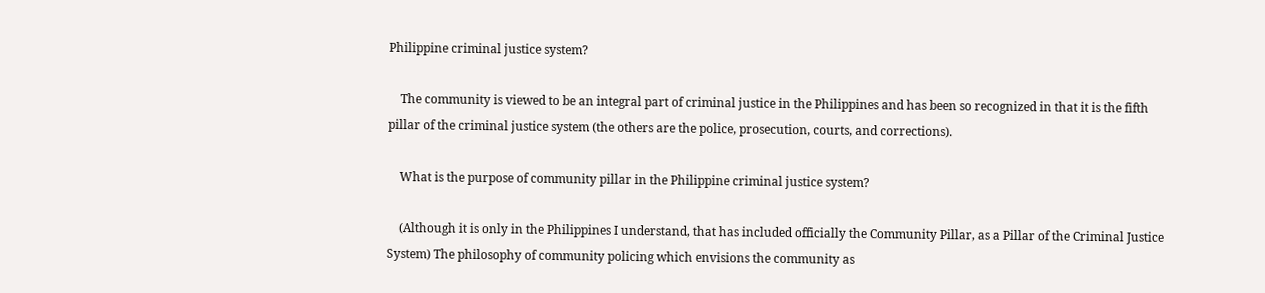Philippine criminal justice system?

    The community is viewed to be an integral part of criminal justice in the Philippines and has been so recognized in that it is the fifth pillar of the criminal justice system (the others are the police, prosecution, courts, and corrections).

    What is the purpose of community pillar in the Philippine criminal justice system?

    (Although it is only in the Philippines I understand, that has included officially the Community Pillar, as a Pillar of the Criminal Justice System) The philosophy of community policing which envisions the community as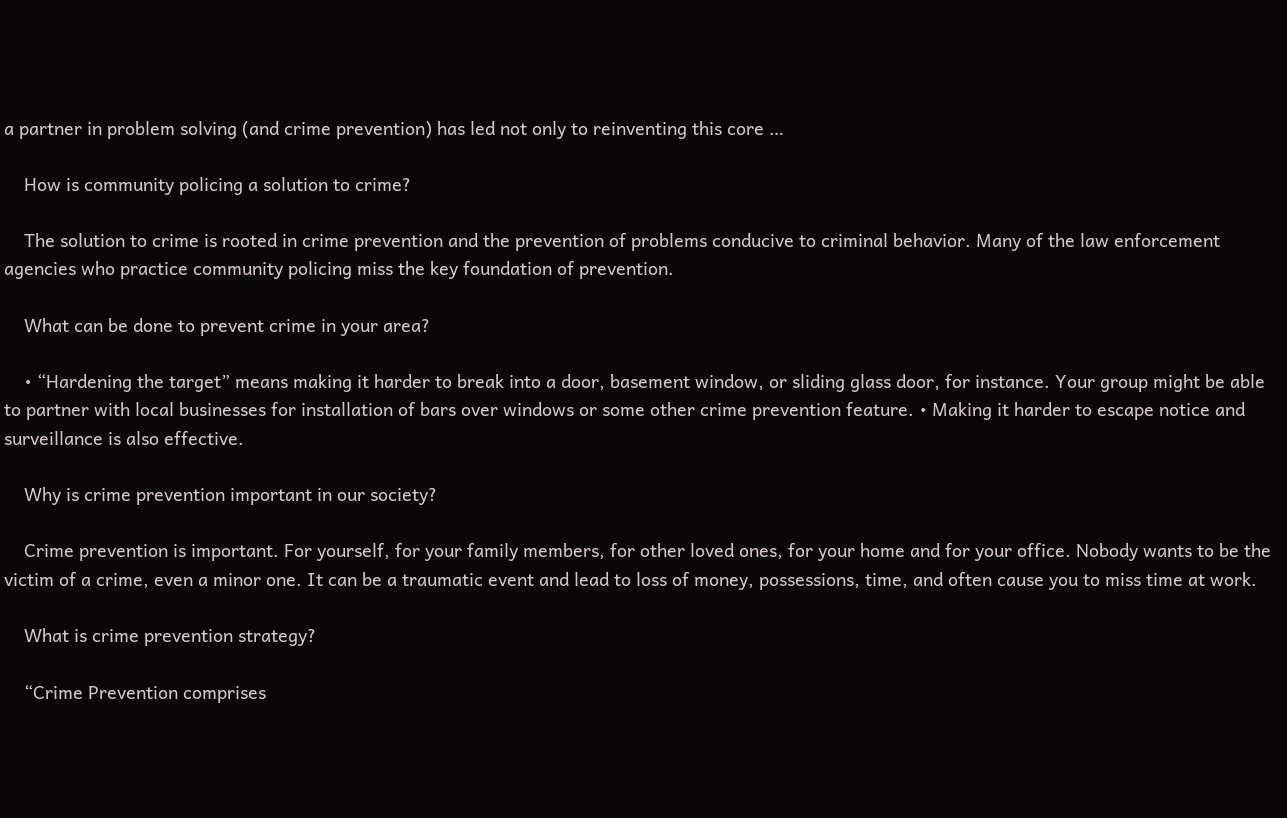a partner in problem solving (and crime prevention) has led not only to reinventing this core …

    How is community policing a solution to crime?

    The solution to crime is rooted in crime prevention and the prevention of problems conducive to criminal behavior. Many of the law enforcement agencies who practice community policing miss the key foundation of prevention.

    What can be done to prevent crime in your area?

    • “Hardening the target” means making it harder to break into a door, basement window, or sliding glass door, for instance. Your group might be able to partner with local businesses for installation of bars over windows or some other crime prevention feature. • Making it harder to escape notice and surveillance is also effective.

    Why is crime prevention important in our society?

    Crime prevention is important. For yourself, for your family members, for other loved ones, for your home and for your office. Nobody wants to be the victim of a crime, even a minor one. It can be a traumatic event and lead to loss of money, possessions, time, and often cause you to miss time at work.

    What is crime prevention strategy?

    “Crime Prevention comprises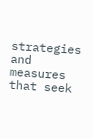strategies and measures that seek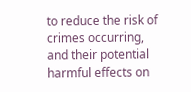to reduce the risk of crimes occurring, and their potential harmful effects on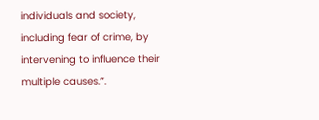individuals and society, including fear of crime, by intervening to influence their multiple causes.”.